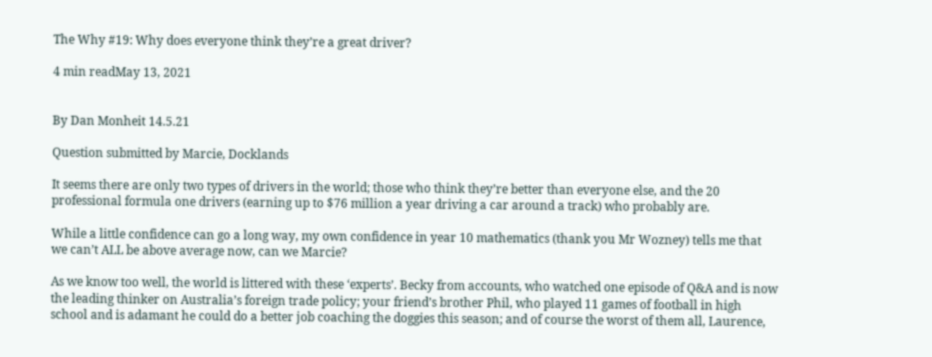The Why #19: Why does everyone think they’re a great driver?

4 min readMay 13, 2021


By Dan Monheit 14.5.21

Question submitted by Marcie, Docklands

It seems there are only two types of drivers in the world; those who think they’re better than everyone else, and the 20 professional formula one drivers (earning up to $76 million a year driving a car around a track) who probably are.

While a little confidence can go a long way, my own confidence in year 10 mathematics (thank you Mr Wozney) tells me that we can’t ALL be above average now, can we Marcie?

As we know too well, the world is littered with these ‘experts’. Becky from accounts, who watched one episode of Q&A and is now the leading thinker on Australia’s foreign trade policy; your friend’s brother Phil, who played 11 games of football in high school and is adamant he could do a better job coaching the doggies this season; and of course the worst of them all, Laurence,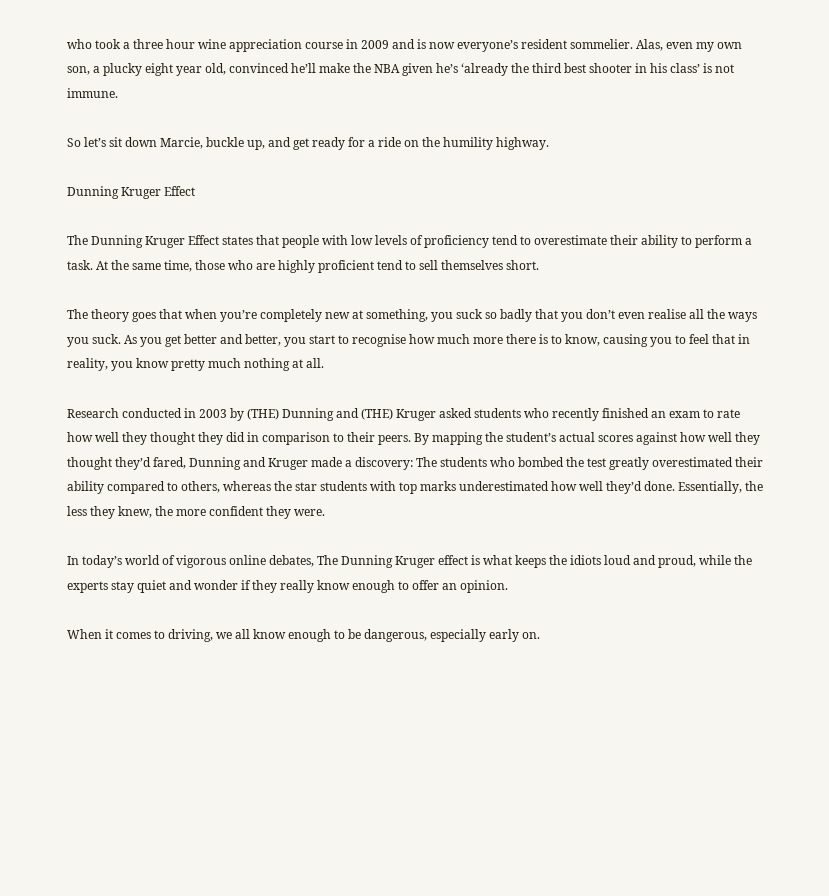who took a three hour wine appreciation course in 2009 and is now everyone’s resident sommelier. Alas, even my own son, a plucky eight year old, convinced he’ll make the NBA given he’s ‘already the third best shooter in his class’ is not immune.

So let’s sit down Marcie, buckle up, and get ready for a ride on the humility highway.

Dunning Kruger Effect

The Dunning Kruger Effect states that people with low levels of proficiency tend to overestimate their ability to perform a task. At the same time, those who are highly proficient tend to sell themselves short.

The theory goes that when you’re completely new at something, you suck so badly that you don’t even realise all the ways you suck. As you get better and better, you start to recognise how much more there is to know, causing you to feel that in reality, you know pretty much nothing at all.

Research conducted in 2003 by (THE) Dunning and (THE) Kruger asked students who recently finished an exam to rate how well they thought they did in comparison to their peers. By mapping the student’s actual scores against how well they thought they’d fared, Dunning and Kruger made a discovery: The students who bombed the test greatly overestimated their ability compared to others, whereas the star students with top marks underestimated how well they’d done. Essentially, the less they knew, the more confident they were.

In today’s world of vigorous online debates, The Dunning Kruger effect is what keeps the idiots loud and proud, while the experts stay quiet and wonder if they really know enough to offer an opinion.

When it comes to driving, we all know enough to be dangerous, especially early on.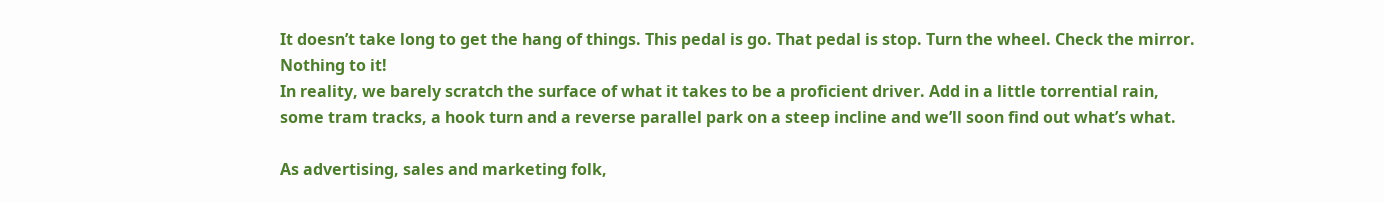It doesn’t take long to get the hang of things. This pedal is go. That pedal is stop. Turn the wheel. Check the mirror. Nothing to it!
In reality, we barely scratch the surface of what it takes to be a proficient driver. Add in a little torrential rain, some tram tracks, a hook turn and a reverse parallel park on a steep incline and we’ll soon find out what’s what.

As advertising, sales and marketing folk,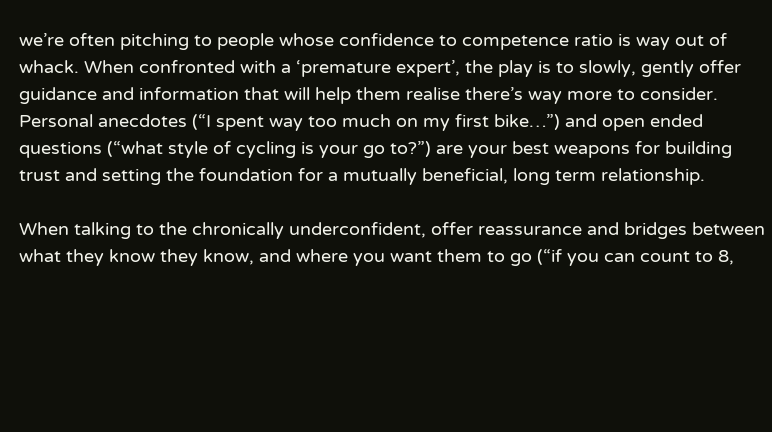we’re often pitching to people whose confidence to competence ratio is way out of whack. When confronted with a ‘premature expert’, the play is to slowly, gently offer guidance and information that will help them realise there’s way more to consider. Personal anecdotes (“I spent way too much on my first bike…”) and open ended questions (“what style of cycling is your go to?”) are your best weapons for building trust and setting the foundation for a mutually beneficial, long term relationship.

When talking to the chronically underconfident, offer reassurance and bridges between what they know they know, and where you want them to go (“if you can count to 8,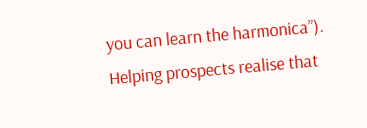you can learn the harmonica”). Helping prospects realise that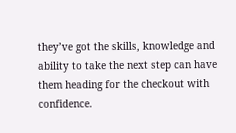they’ve got the skills, knowledge and ability to take the next step can have them heading for the checkout with confidence.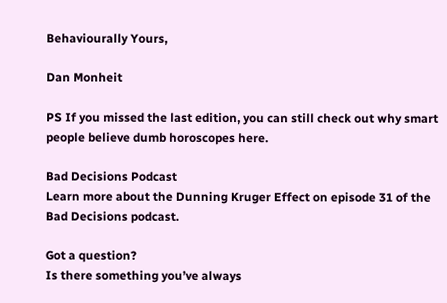Behaviourally Yours,

Dan Monheit

PS If you missed the last edition, you can still check out why smart people believe dumb horoscopes here.

Bad Decisions Podcast
Learn more about the Dunning Kruger Effect on episode 31 of the Bad Decisions podcast.

Got a question?
Is there something you’ve always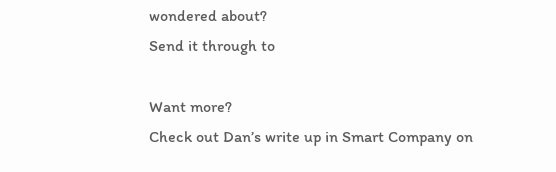wondered about?
Send it through to

Want more?
Check out Dan’s write up in Smart Company on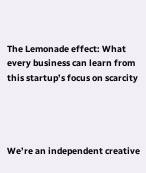The Lemonade effect: What every business can learn from this startup’s focus on scarcity




We’re an independent creative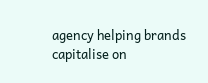agency helping brands capitalise on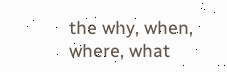the why, when, where, what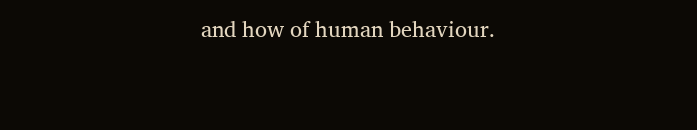and how of human behaviour.